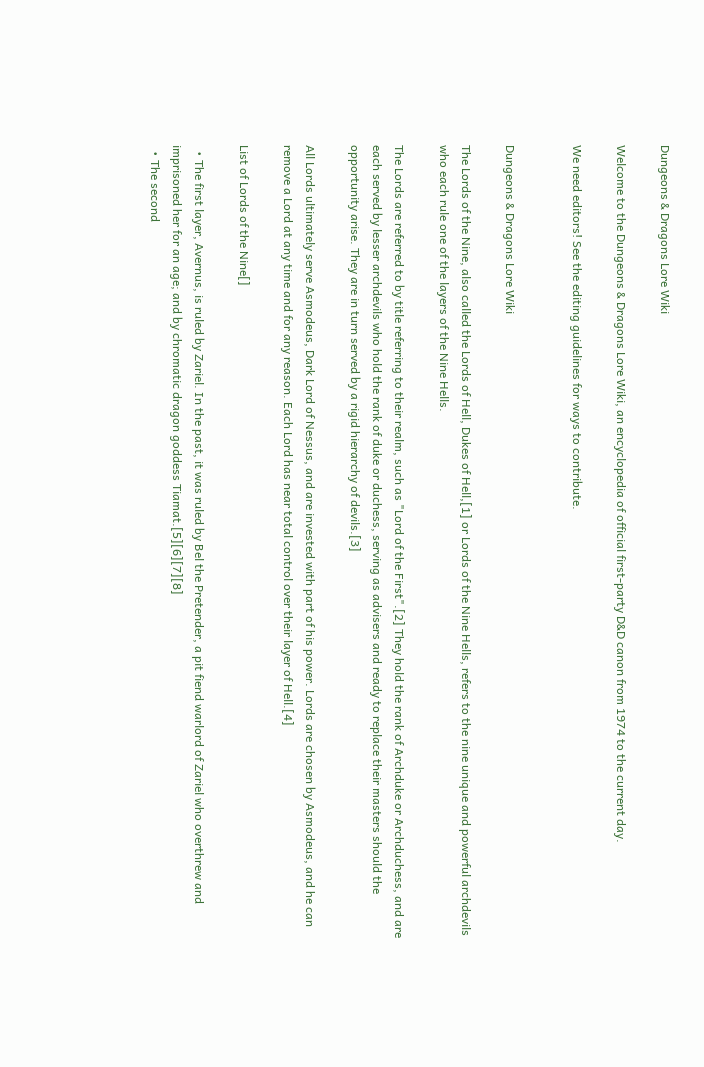Dungeons & Dragons Lore Wiki

Welcome to the Dungeons & Dragons Lore Wiki, an encyclopedia of official first-party D&D canon from 1974 to the current day.

We need editors! See the editing guidelines for ways to contribute.


Dungeons & Dragons Lore Wiki

The Lords of the Nine, also called the Lords of Hell, Dukes of Hell,[1] or Lords of the Nine Hells, refers to the nine unique and powerful archdevils who each rule one of the layers of the Nine Hells.

The Lords are referred to by title referring to their realm, such as "Lord of the First".[2] They hold the rank of Archduke or Archduchess, and are each served by lesser archdevils who hold the rank of duke or duchess, serving as advisers and ready to replace their masters should the opportunity arise. They are in turn served by a rigid hierarchy of devils.[3]

All Lords ultimately serve Asmodeus, Dark Lord of Nessus, and are invested with part of his power. Lords are chosen by Asmodeus, and he can remove a Lord at any time and for any reason. Each Lord has near total control over their layer of Hell.[4]

List of Lords of the Nine[]

  • The first layer, Avernus, is ruled by Zariel. In the past, it was ruled by Bel the Pretender, a pit fiend warlord of Zariel who overthrew and imprisoned her for an age; and by chromatic dragon goddess Tiamat.[5][6][7][8]
  • The second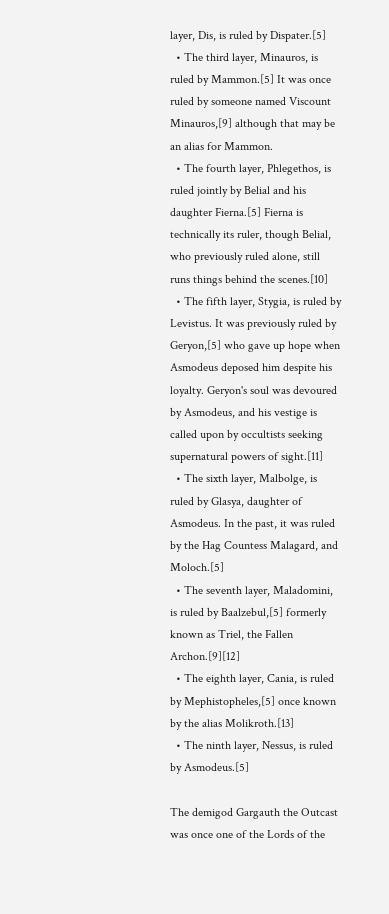layer, Dis, is ruled by Dispater.[5]
  • The third layer, Minauros, is ruled by Mammon.[5] It was once ruled by someone named Viscount Minauros,[9] although that may be an alias for Mammon.
  • The fourth layer, Phlegethos, is ruled jointly by Belial and his daughter Fierna.[5] Fierna is technically its ruler, though Belial, who previously ruled alone, still runs things behind the scenes.[10]
  • The fifth layer, Stygia, is ruled by Levistus. It was previously ruled by Geryon,[5] who gave up hope when Asmodeus deposed him despite his loyalty. Geryon's soul was devoured by Asmodeus, and his vestige is called upon by occultists seeking supernatural powers of sight.[11]
  • The sixth layer, Malbolge, is ruled by Glasya, daughter of Asmodeus. In the past, it was ruled by the Hag Countess Malagard, and Moloch.[5]
  • The seventh layer, Maladomini, is ruled by Baalzebul,[5] formerly known as Triel, the Fallen Archon.[9][12]
  • The eighth layer, Cania, is ruled by Mephistopheles,[5] once known by the alias Molikroth.[13]
  • The ninth layer, Nessus, is ruled by Asmodeus.[5]

The demigod Gargauth the Outcast was once one of the Lords of the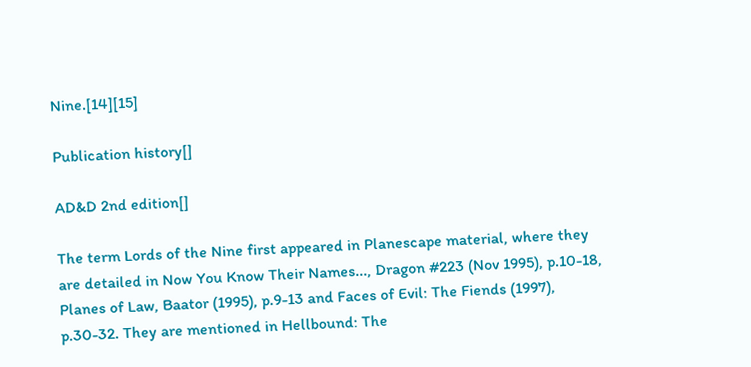Nine.[14][15]

Publication history[]

AD&D 2nd edition[]

The term Lords of the Nine first appeared in Planescape material, where they are detailed in Now You Know Their Names..., Dragon #223 (Nov 1995), p.10-18, Planes of Law, Baator (1995), p.9-13 and Faces of Evil: The Fiends (1997), p.30-32. They are mentioned in Hellbound: The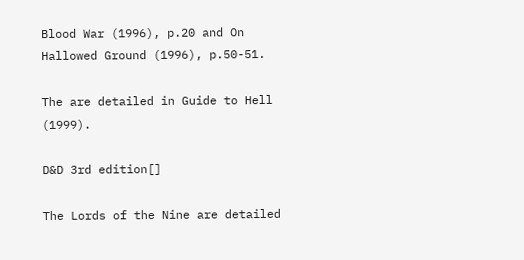Blood War (1996), p.20 and On Hallowed Ground (1996), p.50-51.

The are detailed in Guide to Hell (1999).

D&D 3rd edition[]

The Lords of the Nine are detailed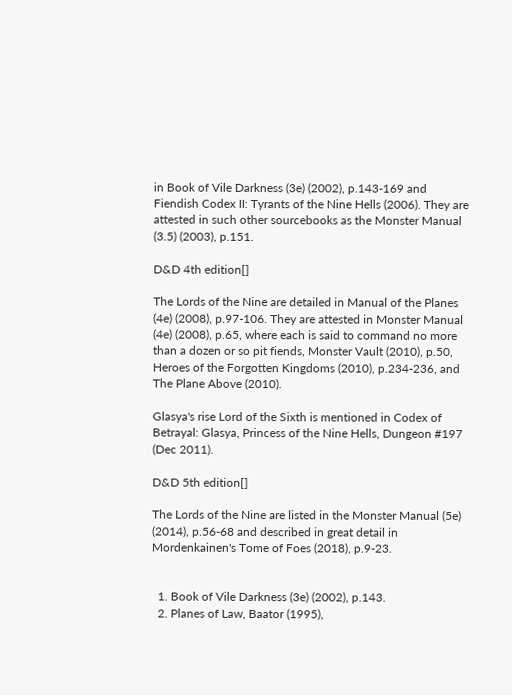in Book of Vile Darkness (3e) (2002), p.143-169 and Fiendish Codex II: Tyrants of the Nine Hells (2006). They are attested in such other sourcebooks as the Monster Manual (3.5) (2003), p.151.

D&D 4th edition[]

The Lords of the Nine are detailed in Manual of the Planes (4e) (2008), p.97-106. They are attested in Monster Manual (4e) (2008), p.65, where each is said to command no more than a dozen or so pit fiends, Monster Vault (2010), p.50, Heroes of the Forgotten Kingdoms (2010), p.234-236, and The Plane Above (2010).

Glasya's rise Lord of the Sixth is mentioned in Codex of Betrayal: Glasya, Princess of the Nine Hells, Dungeon #197 (Dec 2011).

D&D 5th edition[]

The Lords of the Nine are listed in the Monster Manual (5e) (2014), p.56-68 and described in great detail in Mordenkainen's Tome of Foes (2018), p.9-23.


  1. Book of Vile Darkness (3e) (2002), p.143.
  2. Planes of Law, Baator (1995),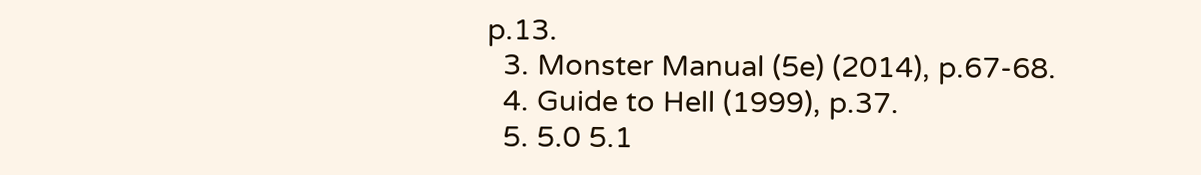p.13.
  3. Monster Manual (5e) (2014), p.67-68.
  4. Guide to Hell (1999), p.37.
  5. 5.0 5.1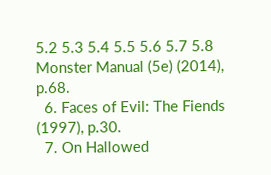5.2 5.3 5.4 5.5 5.6 5.7 5.8 Monster Manual (5e) (2014), p.68.
  6. Faces of Evil: The Fiends (1997), p.30.
  7. On Hallowed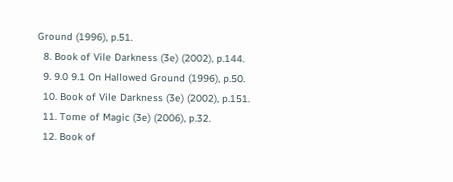Ground (1996), p.51.
  8. Book of Vile Darkness (3e) (2002), p.144.
  9. 9.0 9.1 On Hallowed Ground (1996), p.50.
  10. Book of Vile Darkness (3e) (2002), p.151.
  11. Tome of Magic (3e) (2006), p.32.
  12. Book of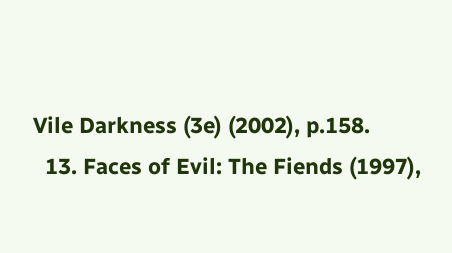Vile Darkness (3e) (2002), p.158.
  13. Faces of Evil: The Fiends (1997),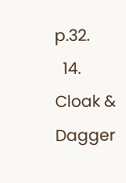p.32.
  14. Cloak & Dagger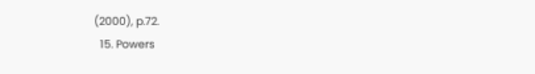(2000), p.72.
  15. Powers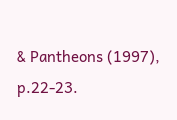& Pantheons (1997), p.22-23.